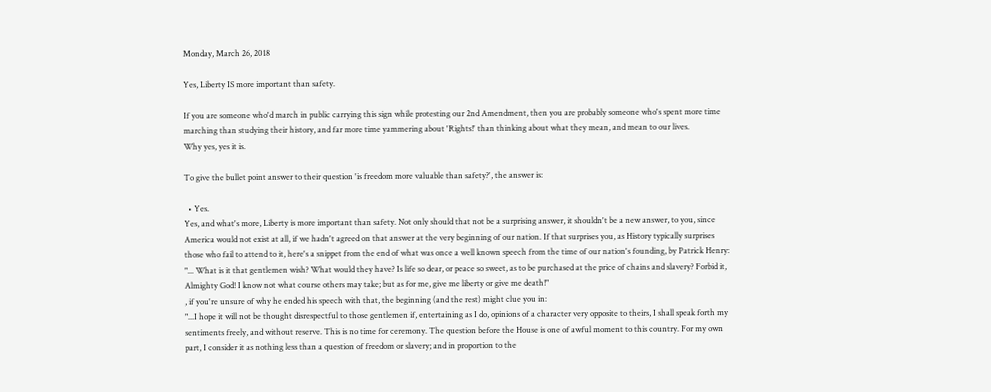Monday, March 26, 2018

Yes, Liberty IS more important than safety.

If you are someone who'd march in public carrying this sign while protesting our 2nd Amendment, then you are probably someone who's spent more time marching than studying their history, and far more time yammering about 'Rights!' than thinking about what they mean, and mean to our lives.
Why yes, yes it is.

To give the bullet point answer to their question 'is freedom more valuable than safety?', the answer is:

  • Yes.
Yes, and what's more, Liberty is more important than safety. Not only should that not be a surprising answer, it shouldn't be a new answer, to you, since America would not exist at all, if we hadn't agreed on that answer at the very beginning of our nation. If that surprises you, as History typically surprises those who fail to attend to it, here's a snippet from the end of what was once a well known speech from the time of our nation's founding, by Patrick Henry:
"... What is it that gentlemen wish? What would they have? Is life so dear, or peace so sweet, as to be purchased at the price of chains and slavery? Forbid it, Almighty God! I know not what course others may take; but as for me, give me liberty or give me death!"
, if you're unsure of why he ended his speech with that, the beginning (and the rest) might clue you in:
"...I hope it will not be thought disrespectful to those gentlemen if, entertaining as I do, opinions of a character very opposite to theirs, I shall speak forth my sentiments freely, and without reserve. This is no time for ceremony. The question before the House is one of awful moment to this country. For my own part, I consider it as nothing less than a question of freedom or slavery; and in proportion to the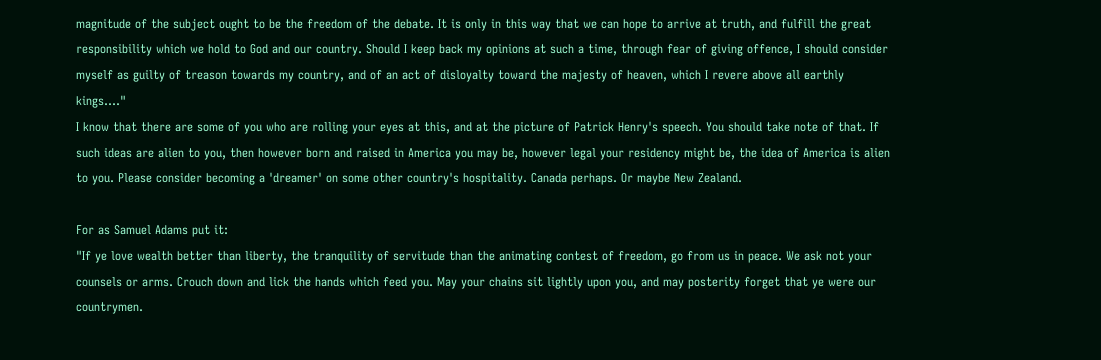magnitude of the subject ought to be the freedom of the debate. It is only in this way that we can hope to arrive at truth, and fulfill the great responsibility which we hold to God and our country. Should I keep back my opinions at such a time, through fear of giving offence, I should consider myself as guilty of treason towards my country, and of an act of disloyalty toward the majesty of heaven, which I revere above all earthly kings...."
I know that there are some of you who are rolling your eyes at this, and at the picture of Patrick Henry's speech. You should take note of that. If such ideas are alien to you, then however born and raised in America you may be, however legal your residency might be, the idea of America is alien to you. Please consider becoming a 'dreamer' on some other country's hospitality. Canada perhaps. Or maybe New Zealand.

For as Samuel Adams put it:
"If ye love wealth better than liberty, the tranquility of servitude than the animating contest of freedom, go from us in peace. We ask not your counsels or arms. Crouch down and lick the hands which feed you. May your chains sit lightly upon you, and may posterity forget that ye were our countrymen.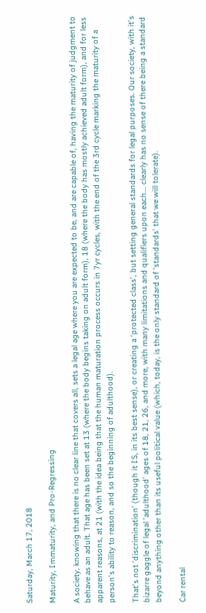Saturday, March 17, 2018

Maturity, Immaturity, and Pro-Regressing

A society, knowing that there is no clear line that covers all, sets a legal age where you are expected to be, and are capable of, having the maturity of judgment to behave as an adult. That age has been set at 13 (where the body begins taking on adult form), 18 (where the body has mostly achieved adult form), and for less apparent reasons, at 21 (with the idea being that the human maturation process occurs in 7yr cycles, with the end of the 3rd cycle marking the maturity of a person's ability to reason, and so the beginning of adulthood).

That's not 'discrimination' (though it IS, in its best sense), or creating a 'protected class', but setting general standards for legal purposes. Our society, with it's bizarre gaggle of legal 'adulthood' ages of 18, 21, 26, and more, with many limitations and qualifiers upon each... clearly has no sense of there being a standard beyond anything other than its useful political value (which, today, is the only standard of 'standards' that we will tolerate).

Car rental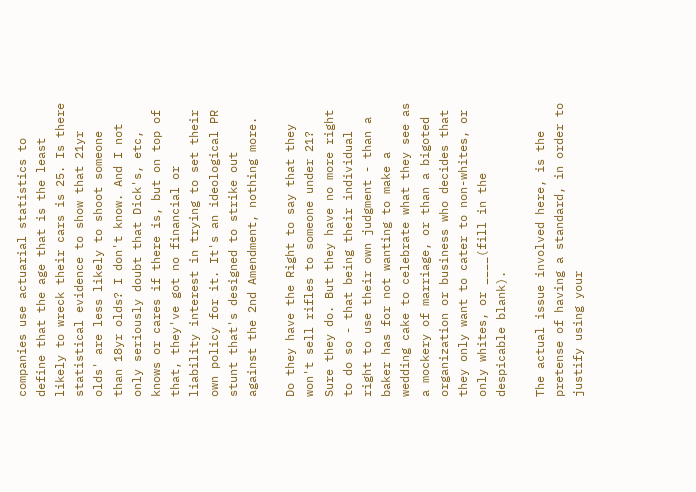companies use actuarial statistics to define that the age that is the least likely to wreck their cars is 25. Is there statistical evidence to show that 21yr olds' are less likely to shoot someone than 18yr olds? I don't know. And I not only seriously doubt that Dick's, etc, knows or cares if there is, but on top of that, they've got no financial or liability interest in trying to set their own policy for it. It's an ideological PR stunt that's designed to strike out against the 2nd Amendment, nothing more.

Do they have the Right to say that they won't sell rifles to someone under 21? Sure they do. But they have no more right to do so - that being their individual right to use their own judgment - than a baker has for not wanting to make a wedding cake to celebrate what they see as a mockery of marriage, or than a bigoted organization or business who decides that they only want to cater to non-whites, or only whites, or ____(fill in the despicable blank).

The actual issue involved here, is the pretense of having a standard, in order to justify using your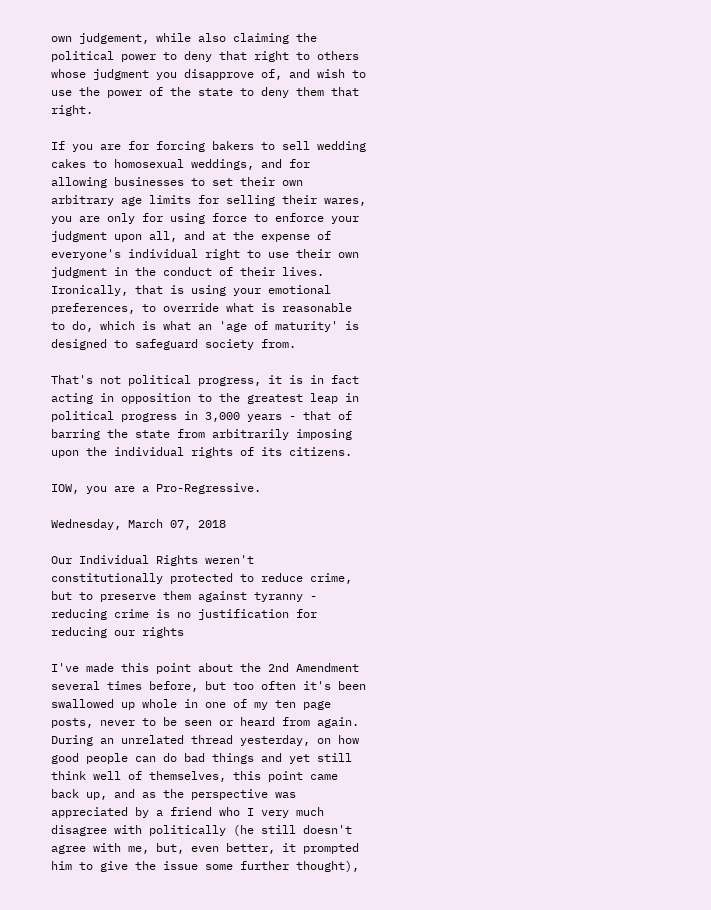own judgement, while also claiming the political power to deny that right to others whose judgment you disapprove of, and wish to use the power of the state to deny them that right.

If you are for forcing bakers to sell wedding cakes to homosexual weddings, and for allowing businesses to set their own arbitrary age limits for selling their wares, you are only for using force to enforce your judgment upon all, and at the expense of everyone's individual right to use their own judgment in the conduct of their lives. Ironically, that is using your emotional preferences, to override what is reasonable to do, which is what an 'age of maturity' is designed to safeguard society from.

That's not political progress, it is in fact acting in opposition to the greatest leap in political progress in 3,000 years - that of barring the state from arbitrarily imposing upon the individual rights of its citizens.

IOW, you are a Pro-Regressive.

Wednesday, March 07, 2018

Our Individual Rights weren't constitutionally protected to reduce crime, but to preserve them against tyranny - reducing crime is no justification for reducing our rights

I've made this point about the 2nd Amendment several times before, but too often it's been swallowed up whole in one of my ten page posts, never to be seen or heard from again. During an unrelated thread yesterday, on how good people can do bad things and yet still think well of themselves, this point came back up, and as the perspective was appreciated by a friend who I very much disagree with politically (he still doesn't agree with me, but, even better, it prompted him to give the issue some further thought),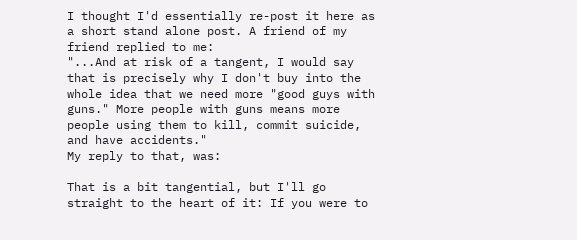I thought I'd essentially re-post it here as a short stand alone post. A friend of my friend replied to me:
"...And at risk of a tangent, I would say that is precisely why I don't buy into the whole idea that we need more "good guys with guns." More people with guns means more people using them to kill, commit suicide, and have accidents."
My reply to that, was:

That is a bit tangential, but I'll go straight to the heart of it: If you were to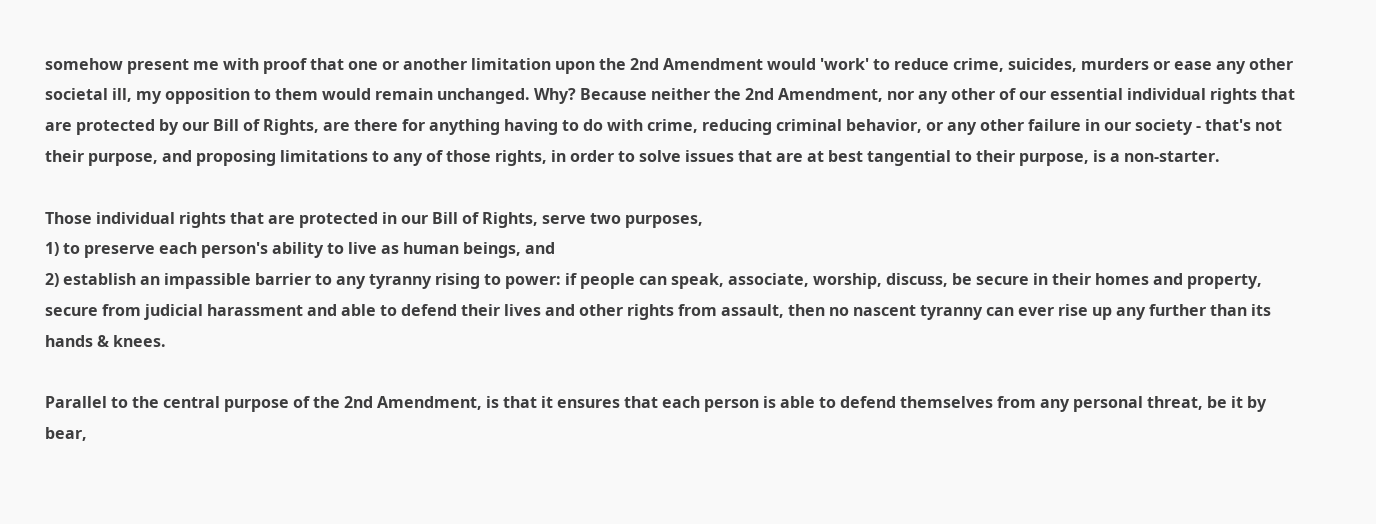somehow present me with proof that one or another limitation upon the 2nd Amendment would 'work' to reduce crime, suicides, murders or ease any other societal ill, my opposition to them would remain unchanged. Why? Because neither the 2nd Amendment, nor any other of our essential individual rights that are protected by our Bill of Rights, are there for anything having to do with crime, reducing criminal behavior, or any other failure in our society - that's not their purpose, and proposing limitations to any of those rights, in order to solve issues that are at best tangential to their purpose, is a non-starter.

Those individual rights that are protected in our Bill of Rights, serve two purposes,
1) to preserve each person's ability to live as human beings, and
2) establish an impassible barrier to any tyranny rising to power: if people can speak, associate, worship, discuss, be secure in their homes and property, secure from judicial harassment and able to defend their lives and other rights from assault, then no nascent tyranny can ever rise up any further than its hands & knees.

Parallel to the central purpose of the 2nd Amendment, is that it ensures that each person is able to defend themselves from any personal threat, be it by bear,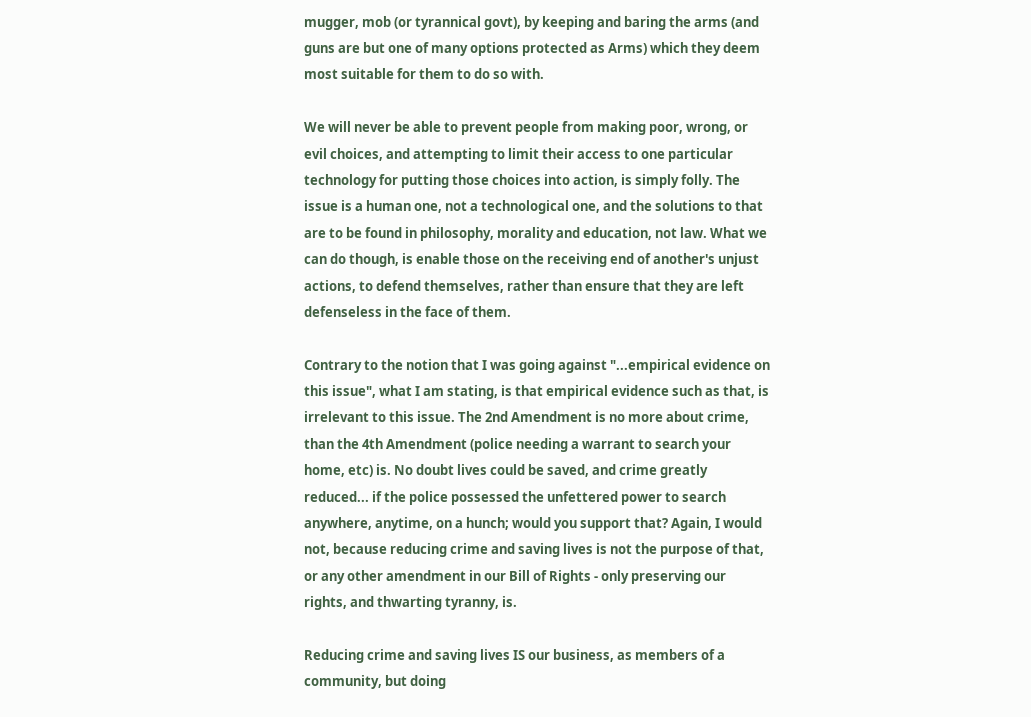mugger, mob (or tyrannical govt), by keeping and baring the arms (and guns are but one of many options protected as Arms) which they deem most suitable for them to do so with.

We will never be able to prevent people from making poor, wrong, or evil choices, and attempting to limit their access to one particular technology for putting those choices into action, is simply folly. The issue is a human one, not a technological one, and the solutions to that are to be found in philosophy, morality and education, not law. What we can do though, is enable those on the receiving end of another's unjust actions, to defend themselves, rather than ensure that they are left defenseless in the face of them.

Contrary to the notion that I was going against "...empirical evidence on this issue", what I am stating, is that empirical evidence such as that, is irrelevant to this issue. The 2nd Amendment is no more about crime, than the 4th Amendment (police needing a warrant to search your home, etc) is. No doubt lives could be saved, and crime greatly reduced... if the police possessed the unfettered power to search anywhere, anytime, on a hunch; would you support that? Again, I would not, because reducing crime and saving lives is not the purpose of that, or any other amendment in our Bill of Rights - only preserving our rights, and thwarting tyranny, is.

Reducing crime and saving lives IS our business, as members of a community, but doing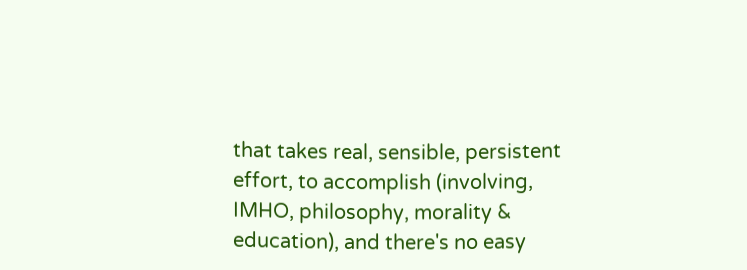that takes real, sensible, persistent effort, to accomplish (involving, IMHO, philosophy, morality & education), and there's no easy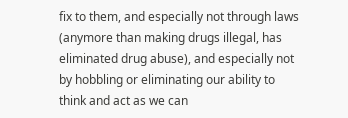fix to them, and especially not through laws (anymore than making drugs illegal, has eliminated drug abuse), and especially not by hobbling or eliminating our ability to think and act as we can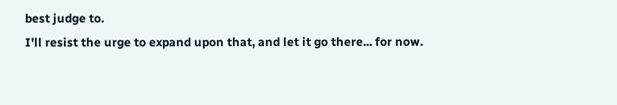best judge to.
I'll resist the urge to expand upon that, and let it go there... for now.